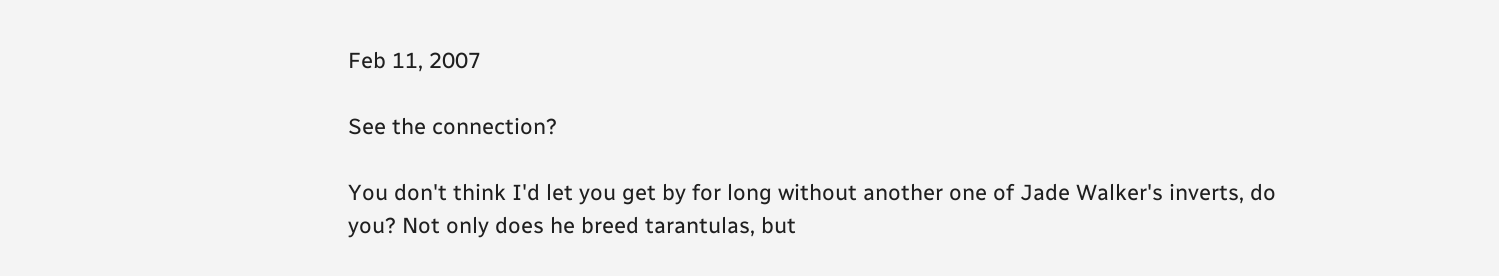Feb 11, 2007

See the connection?

You don't think I'd let you get by for long without another one of Jade Walker's inverts, do you? Not only does he breed tarantulas, but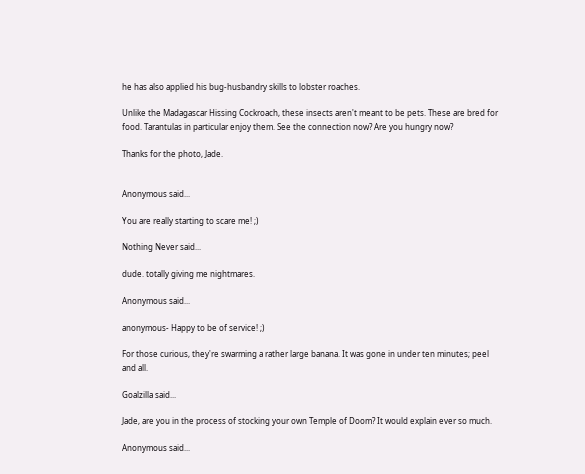he has also applied his bug-husbandry skills to lobster roaches.

Unlike the Madagascar Hissing Cockroach, these insects aren't meant to be pets. These are bred for food. Tarantulas in particular enjoy them. See the connection now? Are you hungry now?

Thanks for the photo, Jade.


Anonymous said...

You are really starting to scare me! ;)

Nothing Never said...

dude. totally giving me nightmares.

Anonymous said...

anonymous- Happy to be of service! ;)

For those curious, they're swarming a rather large banana. It was gone in under ten minutes; peel and all.

Goalzilla said...

Jade, are you in the process of stocking your own Temple of Doom? It would explain ever so much.

Anonymous said...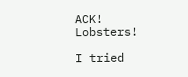ACK! Lobsters!

I tried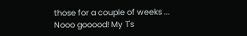those for a couple of weeks ... Nooo gooood! My T's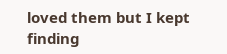loved them but I kept finding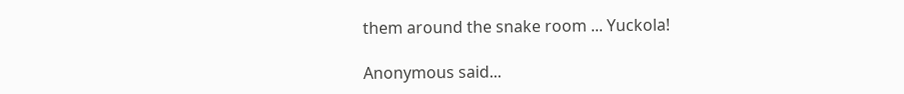them around the snake room ... Yuckola!

Anonymous said...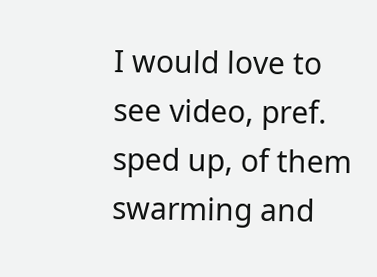I would love to see video, pref. sped up, of them swarming and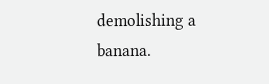demolishing a banana.